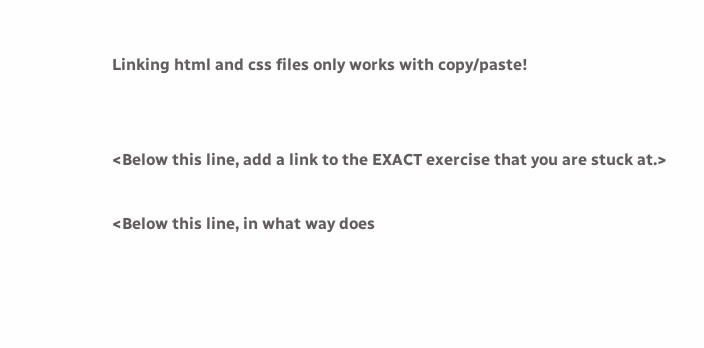Linking html and css files only works with copy/paste!


<Below this line, add a link to the EXACT exercise that you are stuck at.>

<Below this line, in what way does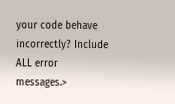your code behave incorrectly? Include ALL error messages.>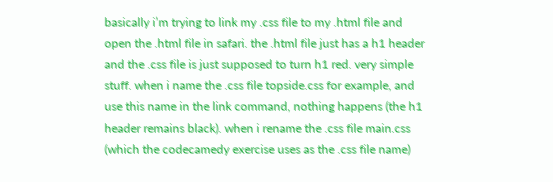basically i’m trying to link my .css file to my .html file and open the .html file in safari. the .html file just has a h1 header and the .css file is just supposed to turn h1 red. very simple stuff. when i name the .css file topside.css for example, and use this name in the link command, nothing happens (the h1 header remains black). when i rename the .css file main.css (which the codecamedy exercise uses as the .css file name)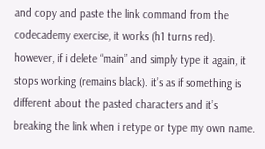and copy and paste the link command from the codecademy exercise, it works (h1 turns red). however, if i delete “main” and simply type it again, it stops working (remains black). it’s as if something is different about the pasted characters and it’s breaking the link when i retype or type my own name.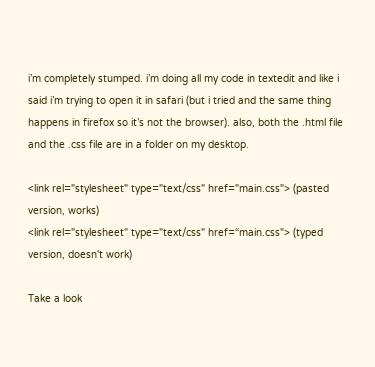i’m completely stumped. i’m doing all my code in textedit and like i said i’m trying to open it in safari (but i tried and the same thing happens in firefox so it’s not the browser). also, both the .html file and the .css file are in a folder on my desktop.

<link rel="stylesheet" type="text/css" href="main.css"> (pasted version, works)
<link rel="stylesheet" type="text/css" href=“main.css"> (typed version, doesn't work)

Take a look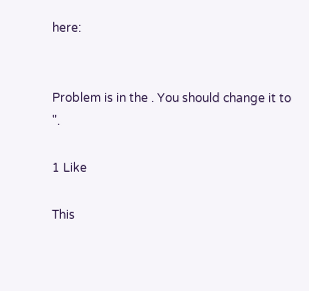here:


Problem is in the . You should change it to ".

1 Like

This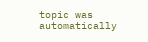topic was automatically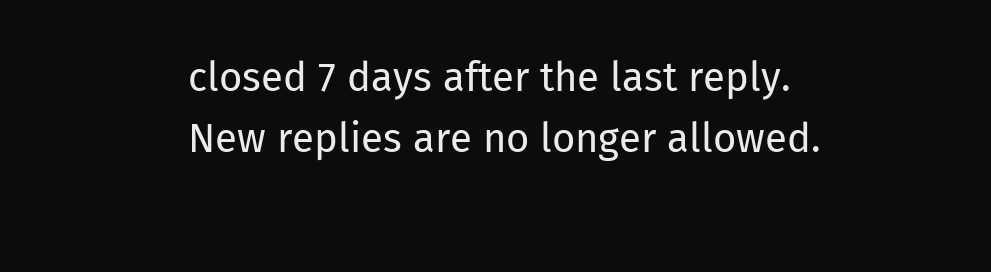closed 7 days after the last reply. New replies are no longer allowed.